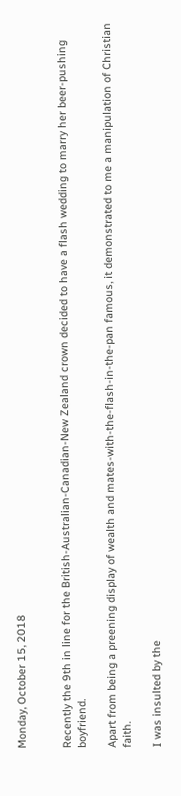Monday, October 15, 2018


Recently the 9th in line for the British-Australian-Canadian-New Zealand crown decided to have a flash wedding to marry her beer-pushing boyfriend.

Apart from being a preening display of wealth and mates-with-the-flash-in-the-pan famous, it demonstrated to me a manipulation of Christian faith.

I was insulted by the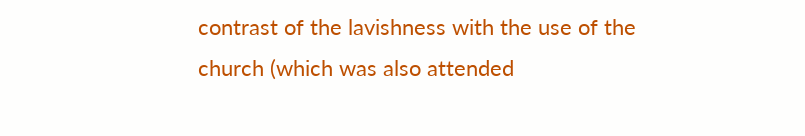contrast of the lavishness with the use of the church (which was also attended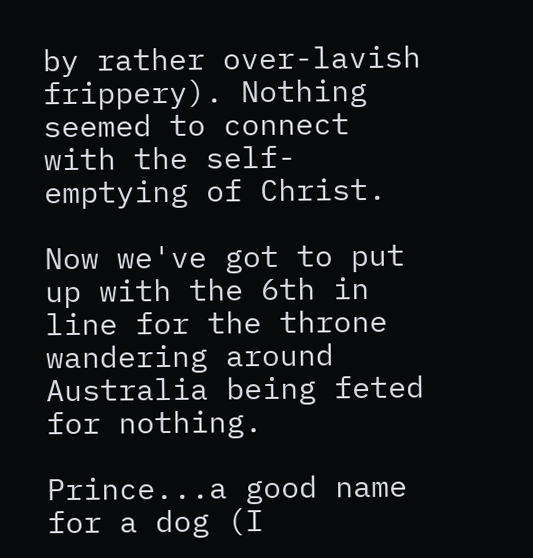by rather over-lavish frippery). Nothing seemed to connect with the self-emptying of Christ.

Now we've got to put up with the 6th in line for the throne wandering around Australia being feted for nothing.

Prince...a good name for a dog (I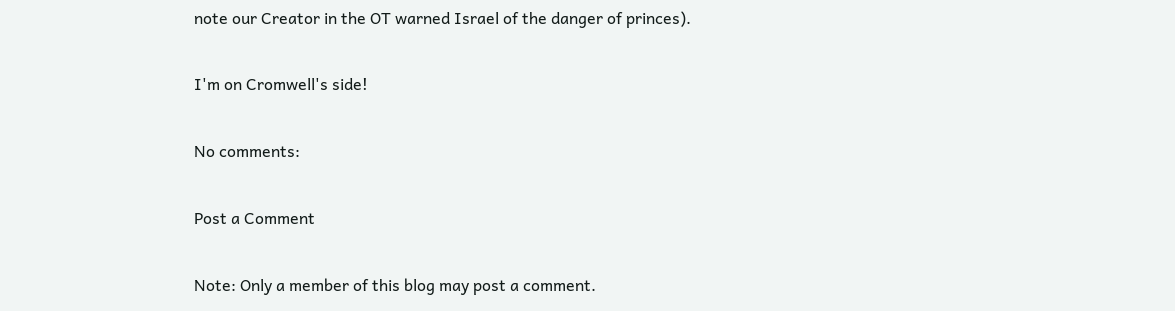note our Creator in the OT warned Israel of the danger of princes).

I'm on Cromwell's side!

No comments:

Post a Comment

Note: Only a member of this blog may post a comment.